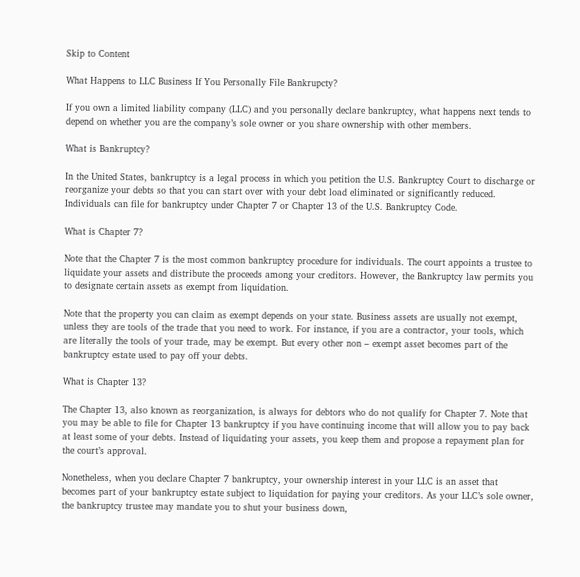Skip to Content

What Happens to LLC Business If You Personally File Bankrupcty?

If you own a limited liability company (LLC) and you personally declare bankruptcy, what happens next tends to depend on whether you are the company’s sole owner or you share ownership with other members.

What is Bankruptcy?

In the United States, bankruptcy is a legal process in which you petition the U.S. Bankruptcy Court to discharge or reorganize your debts so that you can start over with your debt load eliminated or significantly reduced. Individuals can file for bankruptcy under Chapter 7 or Chapter 13 of the U.S. Bankruptcy Code.

What is Chapter 7?

Note that the Chapter 7 is the most common bankruptcy procedure for individuals. The court appoints a trustee to liquidate your assets and distribute the proceeds among your creditors. However, the Bankruptcy law permits you to designate certain assets as exempt from liquidation.

Note that the property you can claim as exempt depends on your state. Business assets are usually not exempt, unless they are tools of the trade that you need to work. For instance, if you are a contractor, your tools, which are literally the tools of your trade, may be exempt. But every other non – exempt asset becomes part of the bankruptcy estate used to pay off your debts.

What is Chapter 13?

The Chapter 13, also known as reorganization, is always for debtors who do not qualify for Chapter 7. Note that you may be able to file for Chapter 13 bankruptcy if you have continuing income that will allow you to pay back at least some of your debts. Instead of liquidating your assets, you keep them and propose a repayment plan for the court’s approval.

Nonetheless, when you declare Chapter 7 bankruptcy, your ownership interest in your LLC is an asset that becomes part of your bankruptcy estate subject to liquidation for paying your creditors. As your LLC’s sole owner, the bankruptcy trustee may mandate you to shut your business down,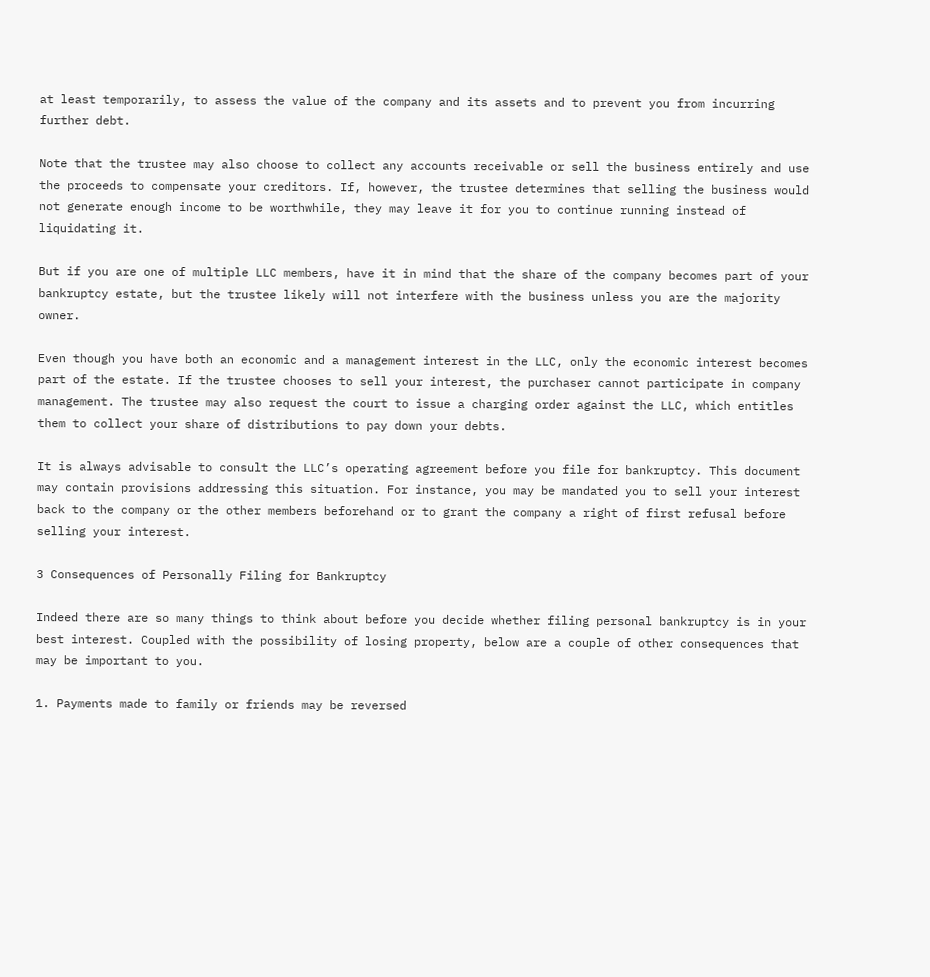at least temporarily, to assess the value of the company and its assets and to prevent you from incurring further debt.

Note that the trustee may also choose to collect any accounts receivable or sell the business entirely and use the proceeds to compensate your creditors. If, however, the trustee determines that selling the business would not generate enough income to be worthwhile, they may leave it for you to continue running instead of liquidating it.

But if you are one of multiple LLC members, have it in mind that the share of the company becomes part of your bankruptcy estate, but the trustee likely will not interfere with the business unless you are the majority owner.

Even though you have both an economic and a management interest in the LLC, only the economic interest becomes part of the estate. If the trustee chooses to sell your interest, the purchaser cannot participate in company management. The trustee may also request the court to issue a charging order against the LLC, which entitles them to collect your share of distributions to pay down your debts.

It is always advisable to consult the LLC’s operating agreement before you file for bankruptcy. This document may contain provisions addressing this situation. For instance, you may be mandated you to sell your interest back to the company or the other members beforehand or to grant the company a right of first refusal before selling your interest.

3 Consequences of Personally Filing for Bankruptcy

Indeed there are so many things to think about before you decide whether filing personal bankruptcy is in your best interest. Coupled with the possibility of losing property, below are a couple of other consequences that may be important to you.

1. Payments made to family or friends may be reversed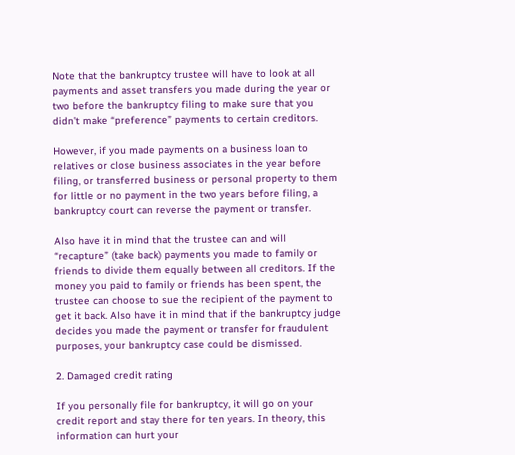Note that the bankruptcy trustee will have to look at all payments and asset transfers you made during the year or two before the bankruptcy filing to make sure that you didn’t make “preference” payments to certain creditors.

However, if you made payments on a business loan to relatives or close business associates in the year before filing, or transferred business or personal property to them for little or no payment in the two years before filing, a bankruptcy court can reverse the payment or transfer.

Also have it in mind that the trustee can and will “recapture” (take back) payments you made to family or friends to divide them equally between all creditors. If the money you paid to family or friends has been spent, the trustee can choose to sue the recipient of the payment to get it back. Also have it in mind that if the bankruptcy judge decides you made the payment or transfer for fraudulent purposes, your bankruptcy case could be dismissed.

2. Damaged credit rating

If you personally file for bankruptcy, it will go on your credit report and stay there for ten years. In theory, this information can hurt your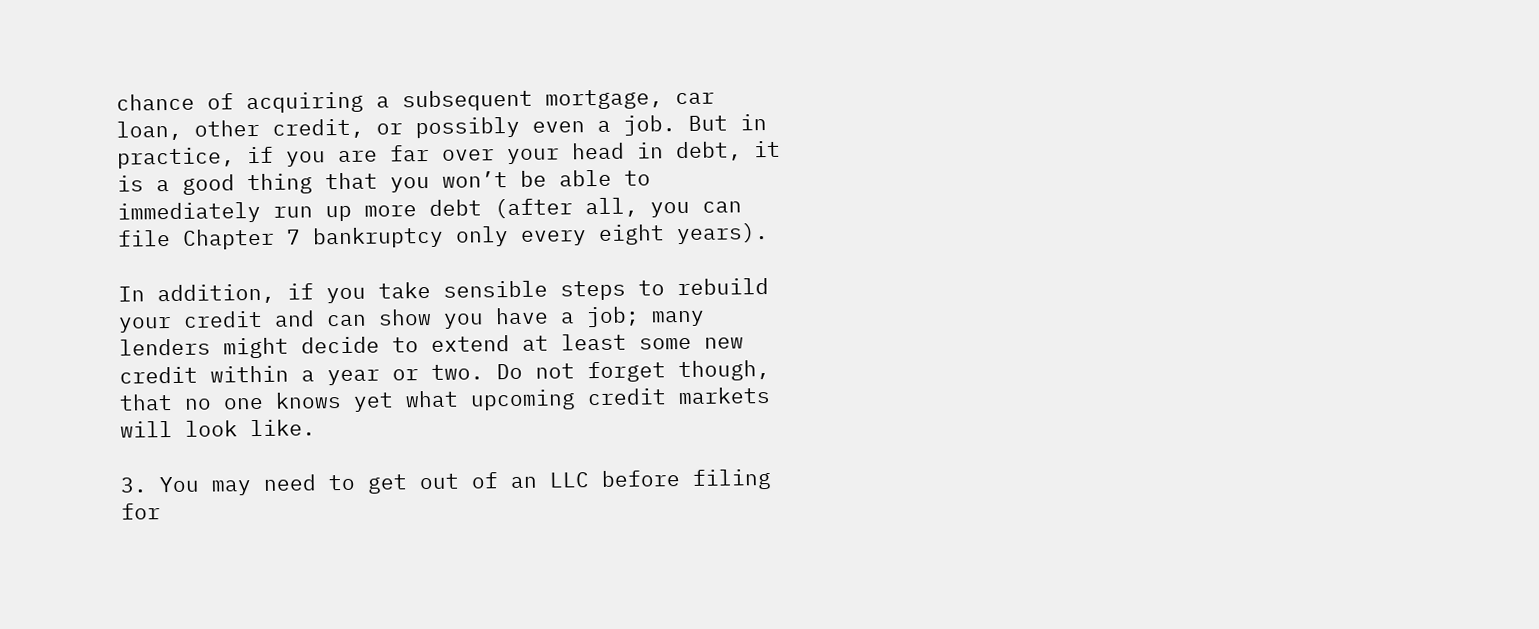chance of acquiring a subsequent mortgage, car loan, other credit, or possibly even a job. But in practice, if you are far over your head in debt, it is a good thing that you won’t be able to immediately run up more debt (after all, you can file Chapter 7 bankruptcy only every eight years).

In addition, if you take sensible steps to rebuild your credit and can show you have a job; many lenders might decide to extend at least some new credit within a year or two. Do not forget though, that no one knows yet what upcoming credit markets will look like.

3. You may need to get out of an LLC before filing for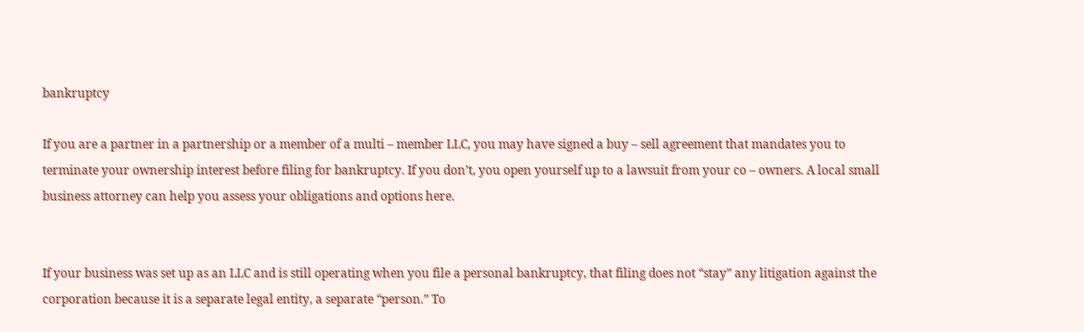bankruptcy

If you are a partner in a partnership or a member of a multi – member LLC, you may have signed a buy – sell agreement that mandates you to terminate your ownership interest before filing for bankruptcy. If you don’t, you open yourself up to a lawsuit from your co – owners. A local small business attorney can help you assess your obligations and options here.


If your business was set up as an LLC and is still operating when you file a personal bankruptcy, that filing does not “stay” any litigation against the corporation because it is a separate legal entity, a separate “person.” To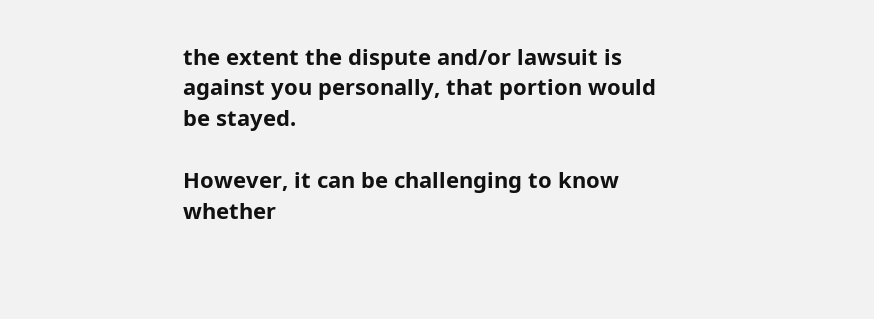the extent the dispute and/or lawsuit is against you personally, that portion would be stayed.

However, it can be challenging to know whether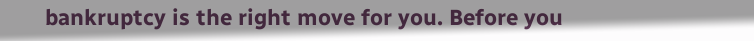bankruptcy is the right move for you. Before you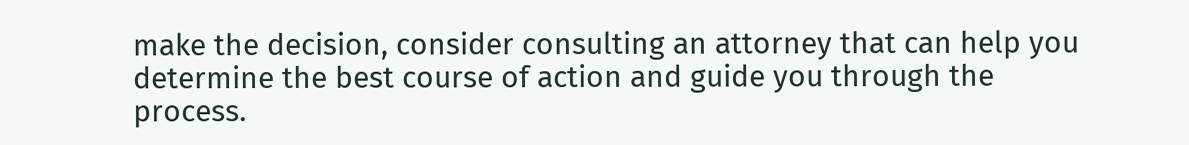make the decision, consider consulting an attorney that can help you determine the best course of action and guide you through the process.